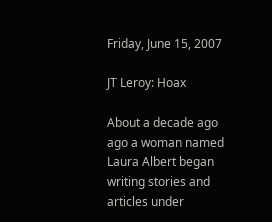Friday, June 15, 2007

JT Leroy: Hoax

About a decade ago ago a woman named Laura Albert began writing stories and articles under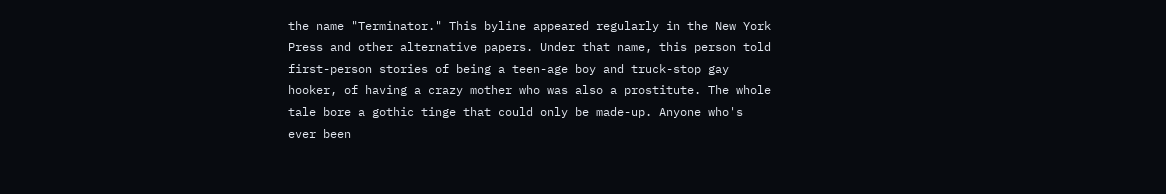the name "Terminator." This byline appeared regularly in the New York Press and other alternative papers. Under that name, this person told first-person stories of being a teen-age boy and truck-stop gay hooker, of having a crazy mother who was also a prostitute. The whole tale bore a gothic tinge that could only be made-up. Anyone who's ever been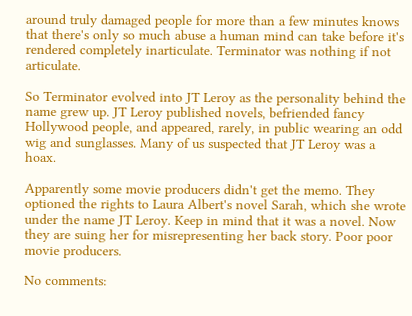around truly damaged people for more than a few minutes knows that there's only so much abuse a human mind can take before it's rendered completely inarticulate. Terminator was nothing if not articulate.

So Terminator evolved into JT Leroy as the personality behind the name grew up. JT Leroy published novels, befriended fancy Hollywood people, and appeared, rarely, in public wearing an odd wig and sunglasses. Many of us suspected that JT Leroy was a hoax.

Apparently some movie producers didn't get the memo. They optioned the rights to Laura Albert's novel Sarah, which she wrote under the name JT Leroy. Keep in mind that it was a novel. Now they are suing her for misrepresenting her back story. Poor poor movie producers.

No comments: